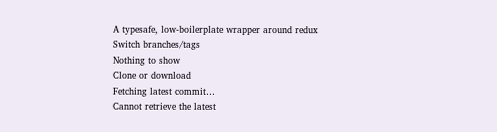A typesafe, low-boilerplate wrapper around redux
Switch branches/tags
Nothing to show
Clone or download
Fetching latest commit…
Cannot retrieve the latest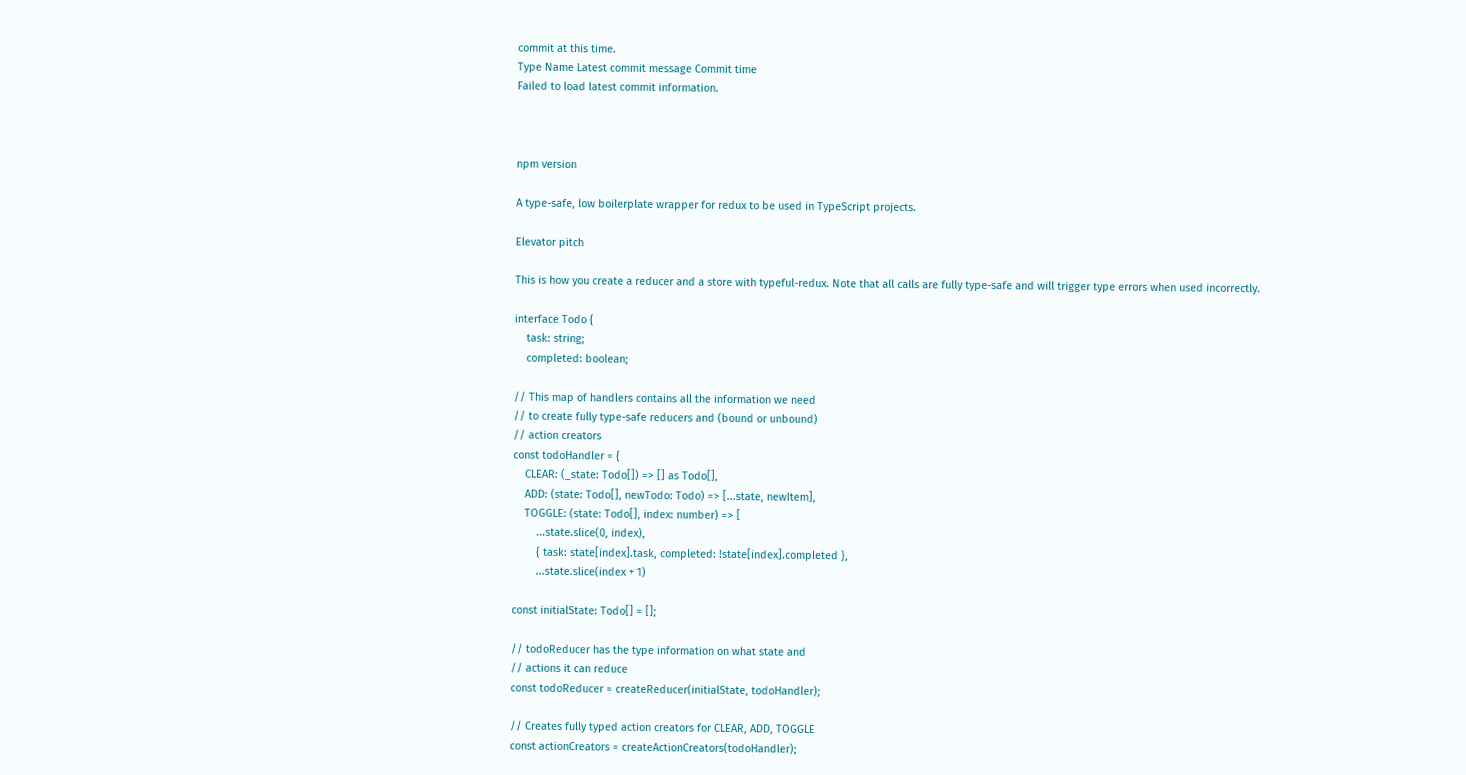commit at this time.
Type Name Latest commit message Commit time
Failed to load latest commit information.



npm version

A type-safe, low boilerplate wrapper for redux to be used in TypeScript projects.

Elevator pitch

This is how you create a reducer and a store with typeful-redux. Note that all calls are fully type-safe and will trigger type errors when used incorrectly.

interface Todo {
    task: string;
    completed: boolean;

// This map of handlers contains all the information we need
// to create fully type-safe reducers and (bound or unbound)
// action creators
const todoHandler = {
    CLEAR: (_state: Todo[]) => [] as Todo[],
    ADD: (state: Todo[], newTodo: Todo) => [...state, newItem],
    TOGGLE: (state: Todo[], index: number) => [
        ...state.slice(0, index),
        { task: state[index].task, completed: !state[index].completed },
        ...state.slice(index + 1)

const initialState: Todo[] = [];

// todoReducer has the type information on what state and
// actions it can reduce
const todoReducer = createReducer(initialState, todoHandler);

// Creates fully typed action creators for CLEAR, ADD, TOGGLE
const actionCreators = createActionCreators(todoHandler);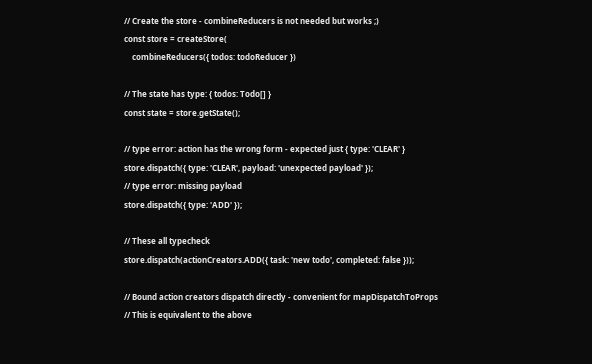// Create the store - combineReducers is not needed but works ;)
const store = createStore(
    combineReducers({ todos: todoReducer })

// The state has type: { todos: Todo[] }
const state = store.getState();

// type error: action has the wrong form - expected just { type: 'CLEAR' }
store.dispatch({ type: 'CLEAR', payload: 'unexpected payload' });
// type error: missing payload
store.dispatch({ type: 'ADD' });

// These all typecheck
store.dispatch(actionCreators.ADD({ task: 'new todo', completed: false }));

// Bound action creators dispatch directly - convenient for mapDispatchToProps
// This is equivalent to the above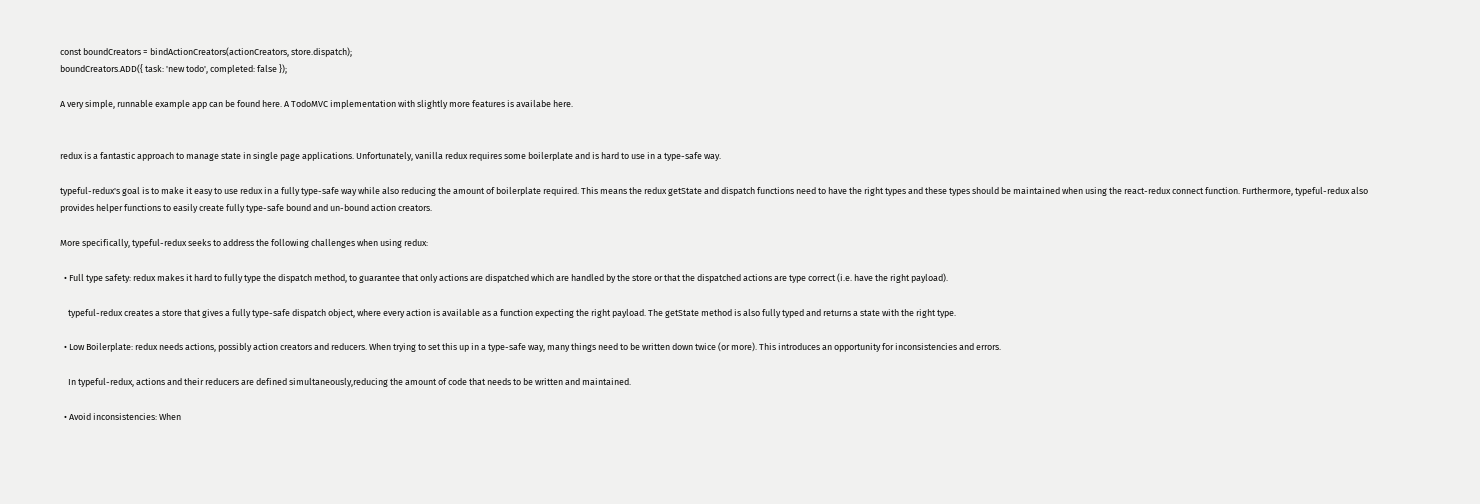const boundCreators = bindActionCreators(actionCreators, store.dispatch);
boundCreators.ADD({ task: 'new todo', completed: false });

A very simple, runnable example app can be found here. A TodoMVC implementation with slightly more features is availabe here.


redux is a fantastic approach to manage state in single page applications. Unfortunately, vanilla redux requires some boilerplate and is hard to use in a type-safe way.

typeful-redux's goal is to make it easy to use redux in a fully type-safe way while also reducing the amount of boilerplate required. This means the redux getState and dispatch functions need to have the right types and these types should be maintained when using the react-redux connect function. Furthermore, typeful-redux also provides helper functions to easily create fully type-safe bound and un-bound action creators.

More specifically, typeful-redux seeks to address the following challenges when using redux:

  • Full type safety: redux makes it hard to fully type the dispatch method, to guarantee that only actions are dispatched which are handled by the store or that the dispatched actions are type correct (i.e. have the right payload).

    typeful-redux creates a store that gives a fully type-safe dispatch object, where every action is available as a function expecting the right payload. The getState method is also fully typed and returns a state with the right type.

  • Low Boilerplate: redux needs actions, possibly action creators and reducers. When trying to set this up in a type-safe way, many things need to be written down twice (or more). This introduces an opportunity for inconsistencies and errors.

    In typeful-redux, actions and their reducers are defined simultaneously,reducing the amount of code that needs to be written and maintained.

  • Avoid inconsistencies: When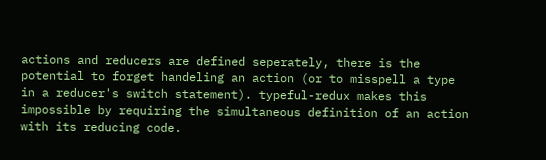actions and reducers are defined seperately, there is the potential to forget handeling an action (or to misspell a type in a reducer's switch statement). typeful-redux makes this impossible by requiring the simultaneous definition of an action with its reducing code.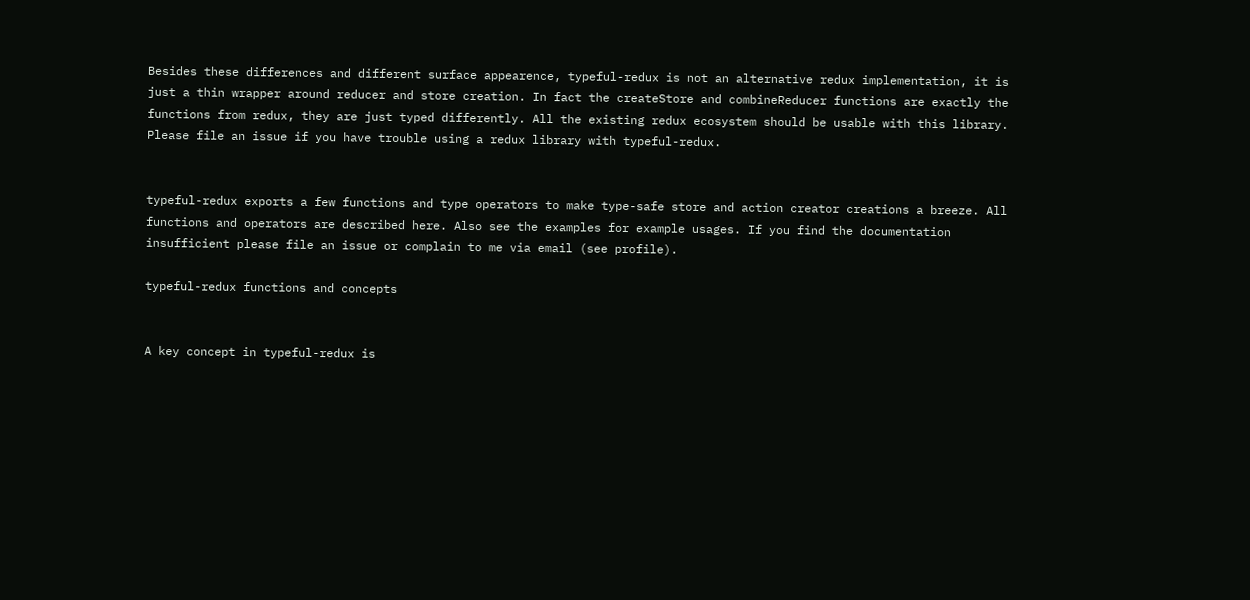Besides these differences and different surface appearence, typeful-redux is not an alternative redux implementation, it is just a thin wrapper around reducer and store creation. In fact the createStore and combineReducer functions are exactly the functions from redux, they are just typed differently. All the existing redux ecosystem should be usable with this library. Please file an issue if you have trouble using a redux library with typeful-redux.


typeful-redux exports a few functions and type operators to make type-safe store and action creator creations a breeze. All functions and operators are described here. Also see the examples for example usages. If you find the documentation insufficient please file an issue or complain to me via email (see profile).

typeful-redux functions and concepts


A key concept in typeful-redux is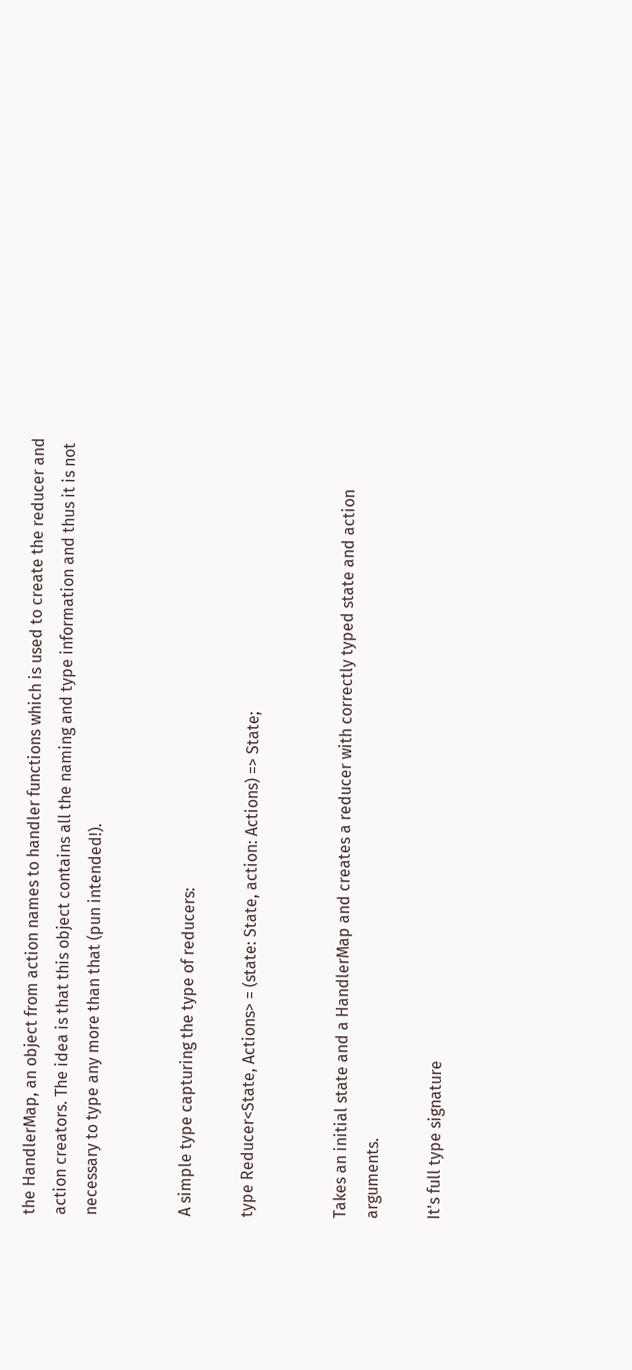the HandlerMap, an object from action names to handler functions which is used to create the reducer and action creators. The idea is that this object contains all the naming and type information and thus it is not necessary to type any more than that (pun intended!).


A simple type capturing the type of reducers:

type Reducer<State, Actions> = (state: State, action: Actions) => State;


Takes an initial state and a HandlerMap and creates a reducer with correctly typed state and action arguments.

It's full type signature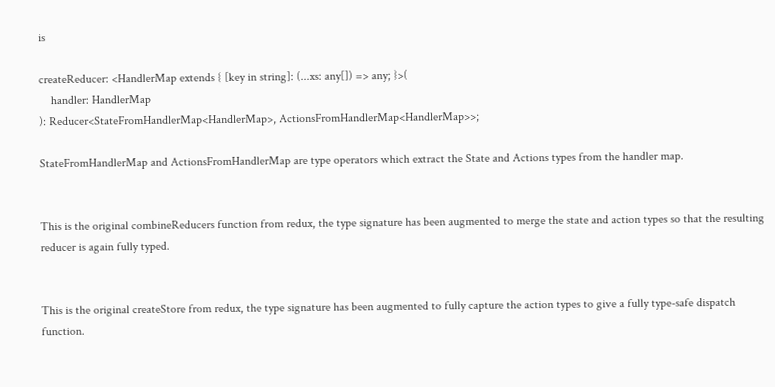is

createReducer: <HandlerMap extends { [key in string]: (...xs: any[]) => any; }>(
    handler: HandlerMap
): Reducer<StateFromHandlerMap<HandlerMap>, ActionsFromHandlerMap<HandlerMap>>;

StateFromHandlerMap and ActionsFromHandlerMap are type operators which extract the State and Actions types from the handler map.


This is the original combineReducers function from redux, the type signature has been augmented to merge the state and action types so that the resulting reducer is again fully typed.


This is the original createStore from redux, the type signature has been augmented to fully capture the action types to give a fully type-safe dispatch function.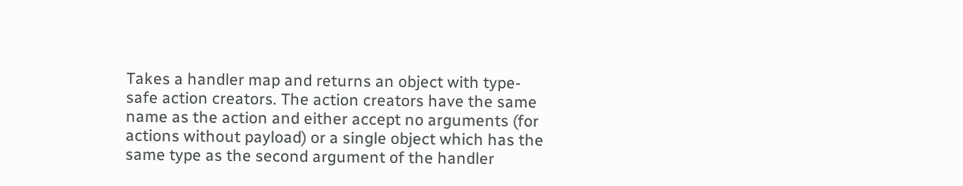Takes a handler map and returns an object with type-safe action creators. The action creators have the same name as the action and either accept no arguments (for actions without payload) or a single object which has the same type as the second argument of the handler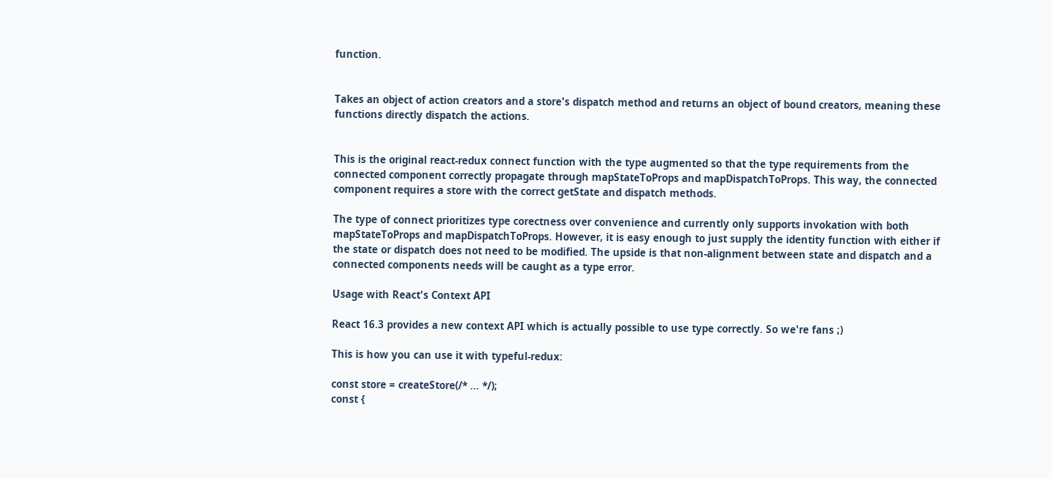function.


Takes an object of action creators and a store's dispatch method and returns an object of bound creators, meaning these functions directly dispatch the actions.


This is the original react-redux connect function with the type augmented so that the type requirements from the connected component correctly propagate through mapStateToProps and mapDispatchToProps. This way, the connected component requires a store with the correct getState and dispatch methods.

The type of connect prioritizes type corectness over convenience and currently only supports invokation with both mapStateToProps and mapDispatchToProps. However, it is easy enough to just supply the identity function with either if the state or dispatch does not need to be modified. The upside is that non-alignment between state and dispatch and a connected components needs will be caught as a type error.

Usage with React's Context API

React 16.3 provides a new context API which is actually possible to use type correctly. So we're fans ;)

This is how you can use it with typeful-redux:

const store = createStore(/* ... */);
const {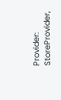Provider: StoreProvider,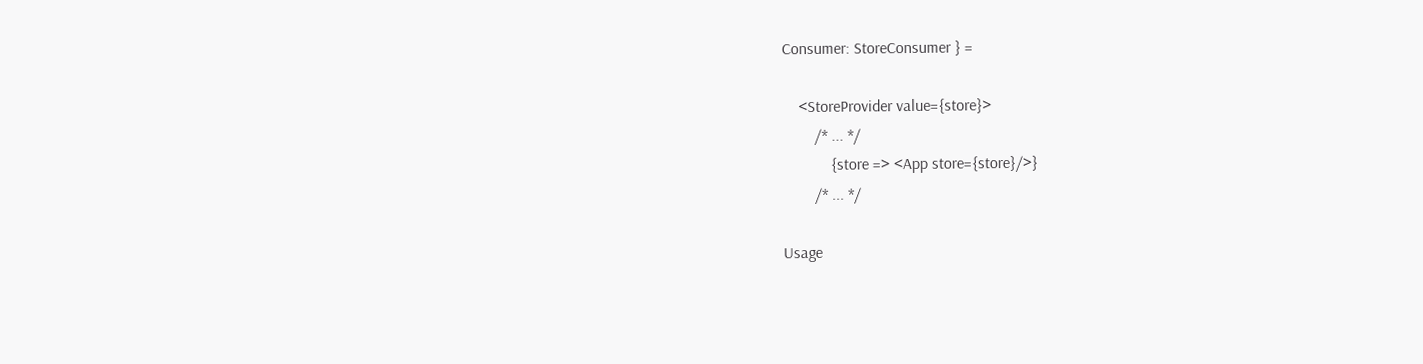Consumer: StoreConsumer } =

    <StoreProvider value={store}>
        /* ... */
            {store => <App store={store}/>}
        /* ... */

Usage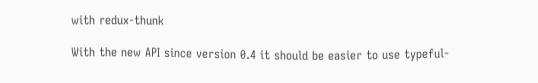with redux-thunk

With the new API since version 0.4 it should be easier to use typeful-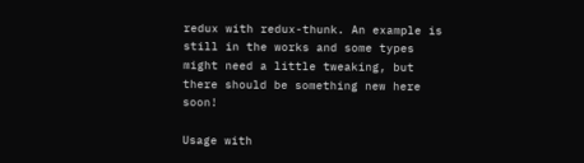redux with redux-thunk. An example is still in the works and some types might need a little tweaking, but there should be something new here soon!

Usage with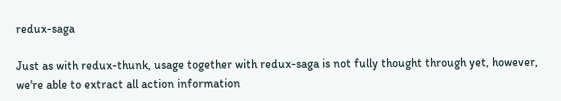redux-saga

Just as with redux-thunk, usage together with redux-saga is not fully thought through yet, however, we're able to extract all action information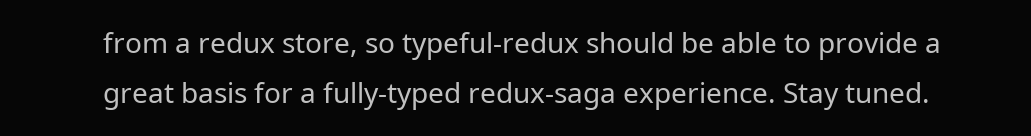from a redux store, so typeful-redux should be able to provide a great basis for a fully-typed redux-saga experience. Stay tuned.